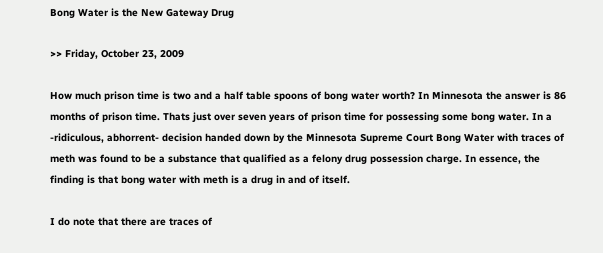Bong Water is the New Gateway Drug

>> Friday, October 23, 2009

How much prison time is two and a half table spoons of bong water worth? In Minnesota the answer is 86 months of prison time. Thats just over seven years of prison time for possessing some bong water. In a -ridiculous, abhorrent- decision handed down by the Minnesota Supreme Court Bong Water with traces of meth was found to be a substance that qualified as a felony drug possession charge. In essence, the finding is that bong water with meth is a drug in and of itself.

I do note that there are traces of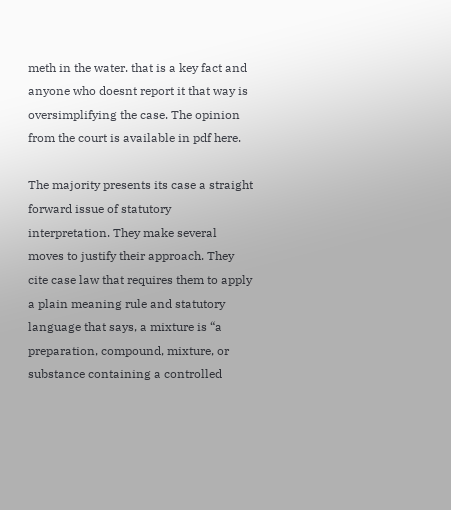meth in the water. that is a key fact and anyone who doesnt report it that way is oversimplifying the case. The opinion from the court is available in pdf here.

The majority presents its case a straight forward issue of statutory interpretation. They make several moves to justify their approach. They cite case law that requires them to apply a plain meaning rule and statutory language that says, a mixture is “a preparation, compound, mixture, or substance containing a controlled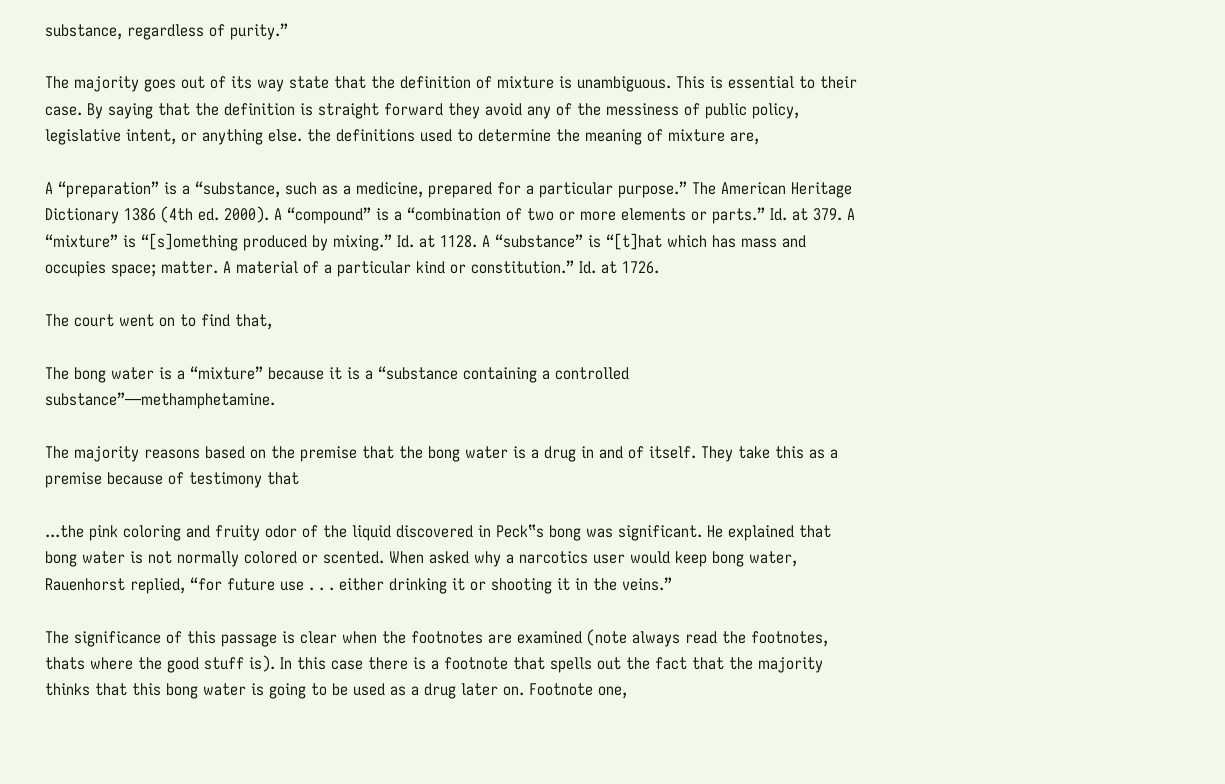substance, regardless of purity.”

The majority goes out of its way state that the definition of mixture is unambiguous. This is essential to their case. By saying that the definition is straight forward they avoid any of the messiness of public policy, legislative intent, or anything else. the definitions used to determine the meaning of mixture are,

A “preparation” is a “substance, such as a medicine, prepared for a particular purpose.” The American Heritage Dictionary 1386 (4th ed. 2000). A “compound” is a “combination of two or more elements or parts.” Id. at 379. A “mixture” is “[s]omething produced by mixing.” Id. at 1128. A “substance” is “[t]hat which has mass and occupies space; matter. A material of a particular kind or constitution.” Id. at 1726.

The court went on to find that,

The bong water is a “mixture” because it is a “substance containing a controlled substance”—methamphetamine.

The majority reasons based on the premise that the bong water is a drug in and of itself. They take this as a premise because of testimony that

...the pink coloring and fruity odor of the liquid discovered in Peck‟s bong was significant. He explained that bong water is not normally colored or scented. When asked why a narcotics user would keep bong water, Rauenhorst replied, “for future use . . . either drinking it or shooting it in the veins.”

The significance of this passage is clear when the footnotes are examined (note always read the footnotes, thats where the good stuff is). In this case there is a footnote that spells out the fact that the majority thinks that this bong water is going to be used as a drug later on. Footnote one,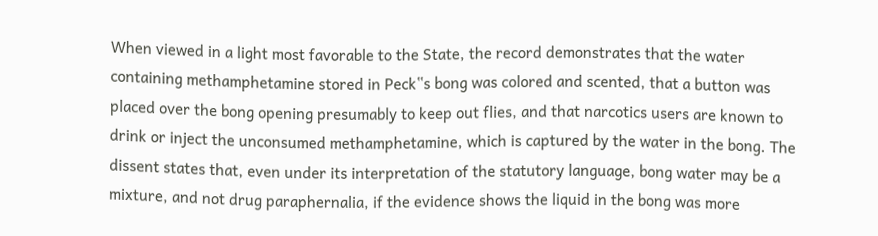When viewed in a light most favorable to the State, the record demonstrates that the water containing methamphetamine stored in Peck‟s bong was colored and scented, that a button was placed over the bong opening presumably to keep out flies, and that narcotics users are known to drink or inject the unconsumed methamphetamine, which is captured by the water in the bong. The dissent states that, even under its interpretation of the statutory language, bong water may be a mixture, and not drug paraphernalia, if the evidence shows the liquid in the bong was more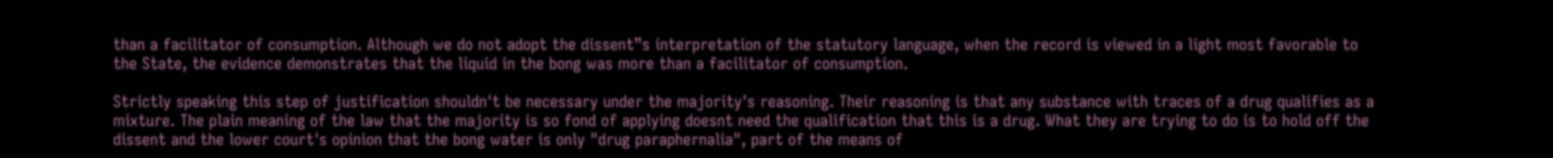than a facilitator of consumption. Although we do not adopt the dissent‟s interpretation of the statutory language, when the record is viewed in a light most favorable to the State, the evidence demonstrates that the liquid in the bong was more than a facilitator of consumption.

Strictly speaking this step of justification shouldn't be necessary under the majority's reasoning. Their reasoning is that any substance with traces of a drug qualifies as a mixture. The plain meaning of the law that the majority is so fond of applying doesnt need the qualification that this is a drug. What they are trying to do is to hold off the dissent and the lower court's opinion that the bong water is only "drug paraphernalia", part of the means of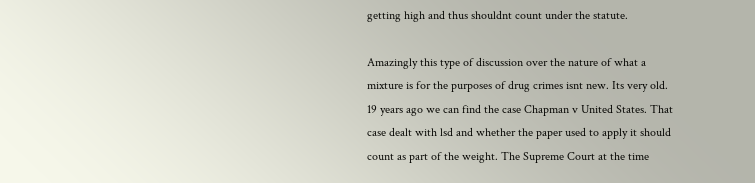getting high and thus shouldnt count under the statute.

Amazingly this type of discussion over the nature of what a mixture is for the purposes of drug crimes isnt new. Its very old. 19 years ago we can find the case Chapman v United States. That case dealt with lsd and whether the paper used to apply it should count as part of the weight. The Supreme Court at the time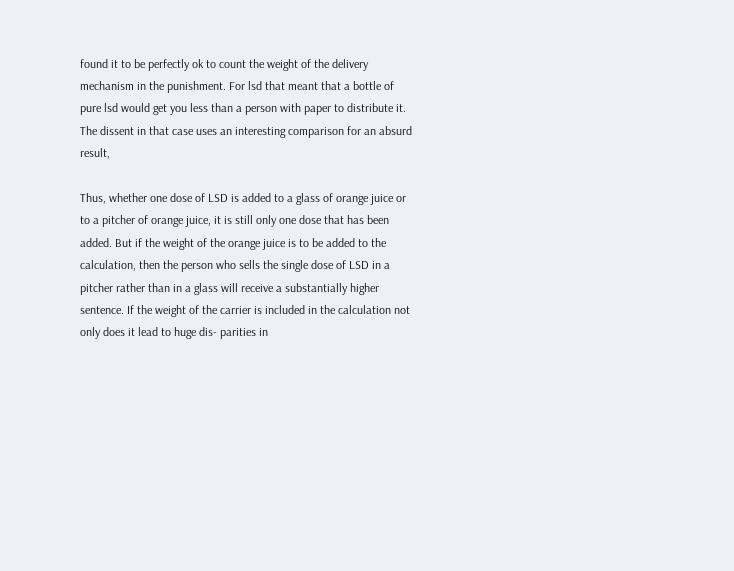found it to be perfectly ok to count the weight of the delivery mechanism in the punishment. For lsd that meant that a bottle of pure lsd would get you less than a person with paper to distribute it. The dissent in that case uses an interesting comparison for an absurd result,

Thus, whether one dose of LSD is added to a glass of orange juice or to a pitcher of orange juice, it is still only one dose that has been added. But if the weight of the orange juice is to be added to the calculation, then the person who sells the single dose of LSD in a pitcher rather than in a glass will receive a substantially higher sentence. If the weight of the carrier is included in the calculation not only does it lead to huge dis- parities in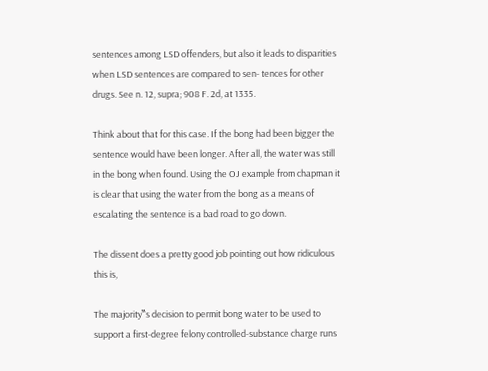sentences among LSD offenders, but also it leads to disparities when LSD sentences are compared to sen- tences for other drugs. See n. 12, supra; 908 F. 2d, at 1335.

Think about that for this case. If the bong had been bigger the sentence would have been longer. After all, the water was still in the bong when found. Using the OJ example from chapman it is clear that using the water from the bong as a means of escalating the sentence is a bad road to go down.

The dissent does a pretty good job pointing out how ridiculous this is,

The majority‟s decision to permit bong water to be used to support a first-degree felony controlled-substance charge runs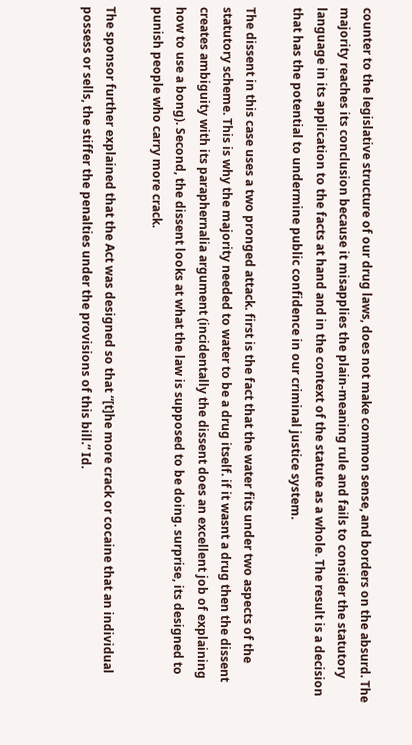counter to the legislative structure of our drug laws, does not make common sense, and borders on the absurd. The majority reaches its conclusion because it misapplies the plain-meaning rule and fails to consider the statutory language in its application to the facts at hand and in the context of the statute as a whole. The result is a decision that has the potential to undermine public confidence in our criminal justice system.

The dissent in this case uses a two pronged attack. first is the fact that the water fits under two aspects of the statutory scheme. This is why the majority needed to water to be a drug itself. if it wasnt a drug then the dissent creates ambiguity with its paraphernalia argument (incidentally the dissent does an excellent job of explaining how to use a bong). Second, the dissent looks at what the law is supposed to be doing. surprise, its designed to punish people who carry more crack.

The sponsor further explained that the Act was designed so that “[t]he more crack or cocaine that an individual possess or sells, the stiffer the penalties under the provisions of this bill.” Id.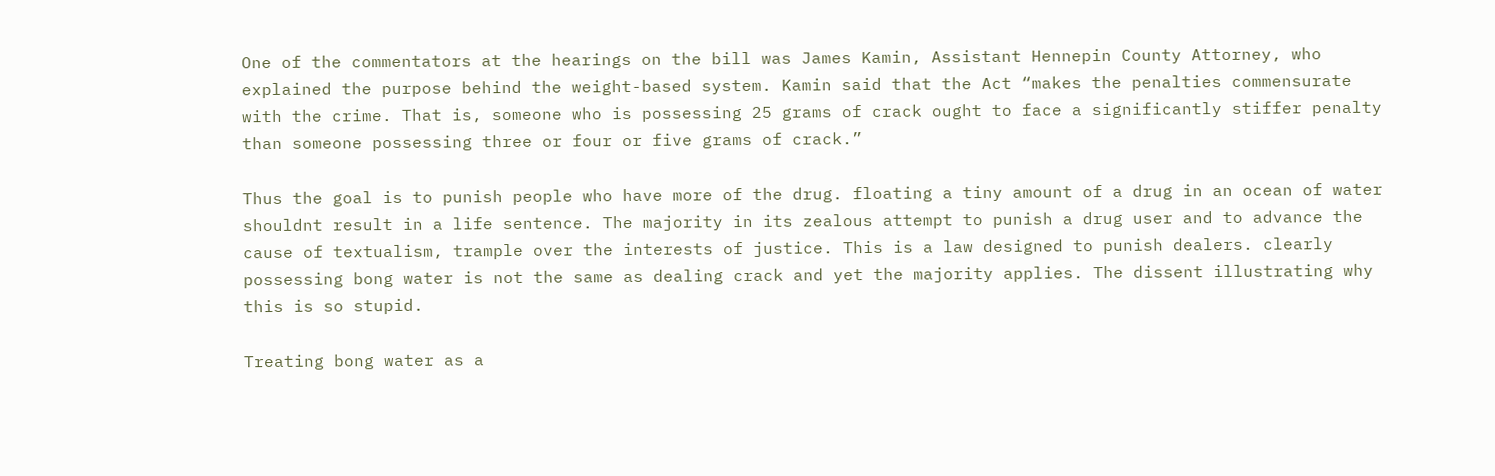One of the commentators at the hearings on the bill was James Kamin, Assistant Hennepin County Attorney, who explained the purpose behind the weight-based system. Kamin said that the Act “makes the penalties commensurate with the crime. That is, someone who is possessing 25 grams of crack ought to face a significantly stiffer penalty than someone possessing three or four or five grams of crack.”

Thus the goal is to punish people who have more of the drug. floating a tiny amount of a drug in an ocean of water shouldnt result in a life sentence. The majority in its zealous attempt to punish a drug user and to advance the cause of textualism, trample over the interests of justice. This is a law designed to punish dealers. clearly possessing bong water is not the same as dealing crack and yet the majority applies. The dissent illustrating why this is so stupid.

Treating bong water as a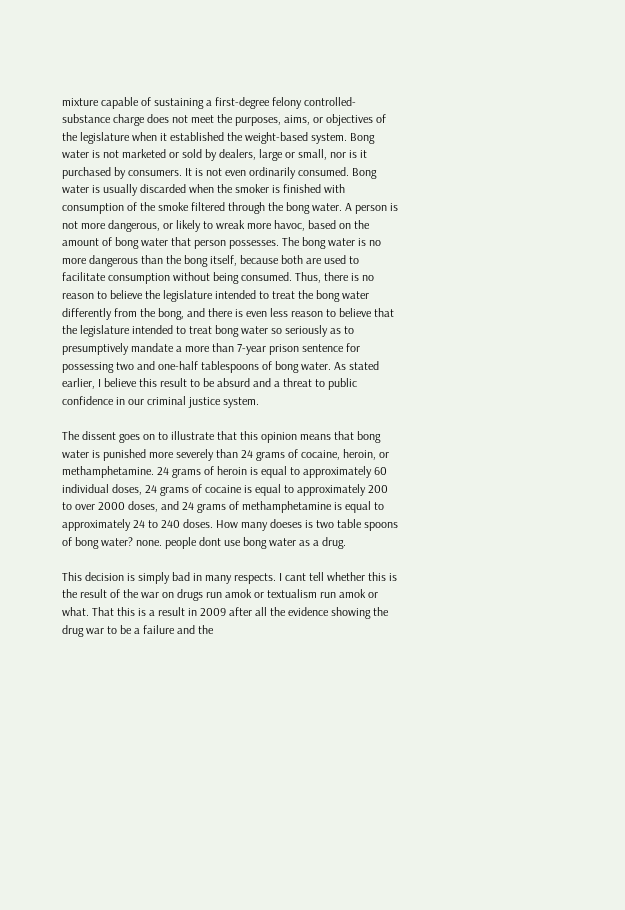mixture capable of sustaining a first-degree felony controlled-substance charge does not meet the purposes, aims, or objectives of the legislature when it established the weight-based system. Bong water is not marketed or sold by dealers, large or small, nor is it purchased by consumers. It is not even ordinarily consumed. Bong water is usually discarded when the smoker is finished with consumption of the smoke filtered through the bong water. A person is not more dangerous, or likely to wreak more havoc, based on the amount of bong water that person possesses. The bong water is no more dangerous than the bong itself, because both are used to facilitate consumption without being consumed. Thus, there is no reason to believe the legislature intended to treat the bong water differently from the bong, and there is even less reason to believe that the legislature intended to treat bong water so seriously as to presumptively mandate a more than 7-year prison sentence for possessing two and one-half tablespoons of bong water. As stated earlier, I believe this result to be absurd and a threat to public confidence in our criminal justice system.

The dissent goes on to illustrate that this opinion means that bong water is punished more severely than 24 grams of cocaine, heroin, or methamphetamine. 24 grams of heroin is equal to approximately 60 individual doses, 24 grams of cocaine is equal to approximately 200 to over 2000 doses, and 24 grams of methamphetamine is equal to approximately 24 to 240 doses. How many doeses is two table spoons of bong water? none. people dont use bong water as a drug.

This decision is simply bad in many respects. I cant tell whether this is the result of the war on drugs run amok or textualism run amok or what. That this is a result in 2009 after all the evidence showing the drug war to be a failure and the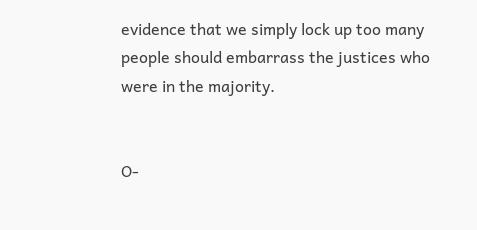evidence that we simply lock up too many people should embarrass the justices who were in the majority.


O-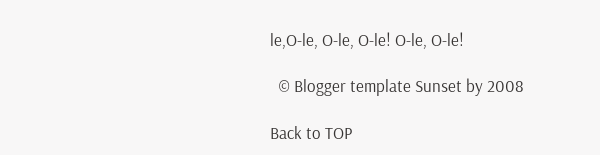le,O-le, O-le, O-le! O-le, O-le!

  © Blogger template Sunset by 2008

Back to TOP